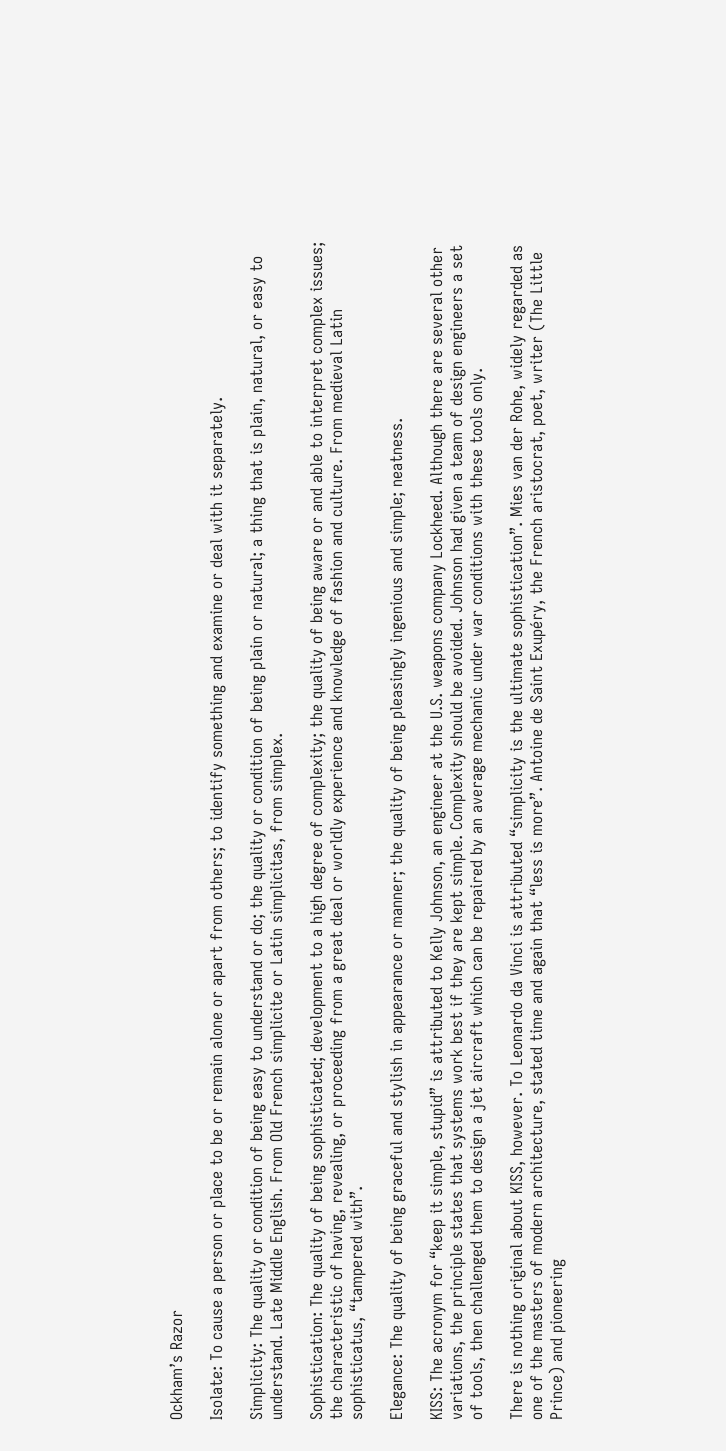Ockham’s Razor

Isolate: To cause a person or place to be or remain alone or apart from others; to identify something and examine or deal with it separately.

Simplicity: The quality or condition of being easy to understand or do; the quality or condition of being plain or natural; a thing that is plain, natural, or easy to understand. Late Middle English. From Old French simplicite or Latin simplicitas, from simplex.

Sophistication: The quality of being sophisticated; development to a high degree of complexity; the quality of being aware or and able to interpret complex issues; the characteristic of having, revealing, or proceeding from a great deal or worldly experience and knowledge of fashion and culture. From medieval Latin sophisticatus, “tampered with”.

Elegance: The quality of being graceful and stylish in appearance or manner; the quality of being pleasingly ingenious and simple; neatness.

KISS: The acronym for “keep it simple, stupid” is attributed to Kelly Johnson, an engineer at the U.S. weapons company Lockheed. Although there are several other variations, the principle states that systems work best if they are kept simple. Complexity should be avoided. Johnson had given a team of design engineers a set of tools, then challenged them to design a jet aircraft which can be repaired by an average mechanic under war conditions with these tools only.

There is nothing original about KISS, however. To Leonardo da Vinci is attributed “simplicity is the ultimate sophistication”. Mies van der Rohe, widely regarded as one of the masters of modern architecture, stated time and again that “less is more”. Antoine de Saint Exupéry, the French aristocrat, poet, writer (The Little Prince) and pioneering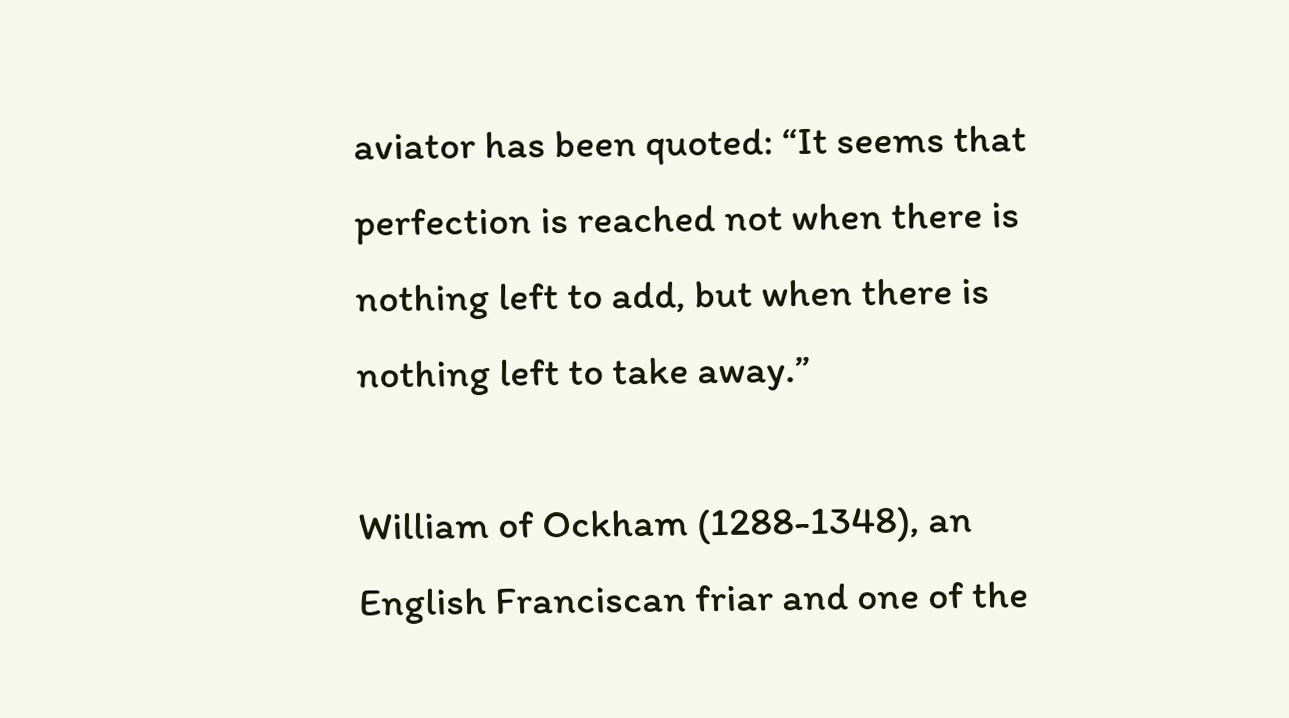aviator has been quoted: “It seems that perfection is reached not when there is nothing left to add, but when there is nothing left to take away.”

William of Ockham (1288-1348), an English Franciscan friar and one of the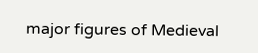major figures of Medieval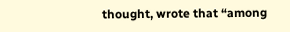thought, wrote that “among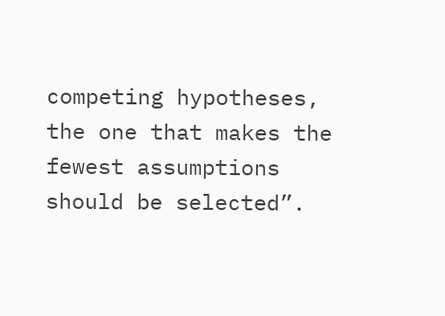competing hypotheses, the one that makes the fewest assumptions should be selected”.